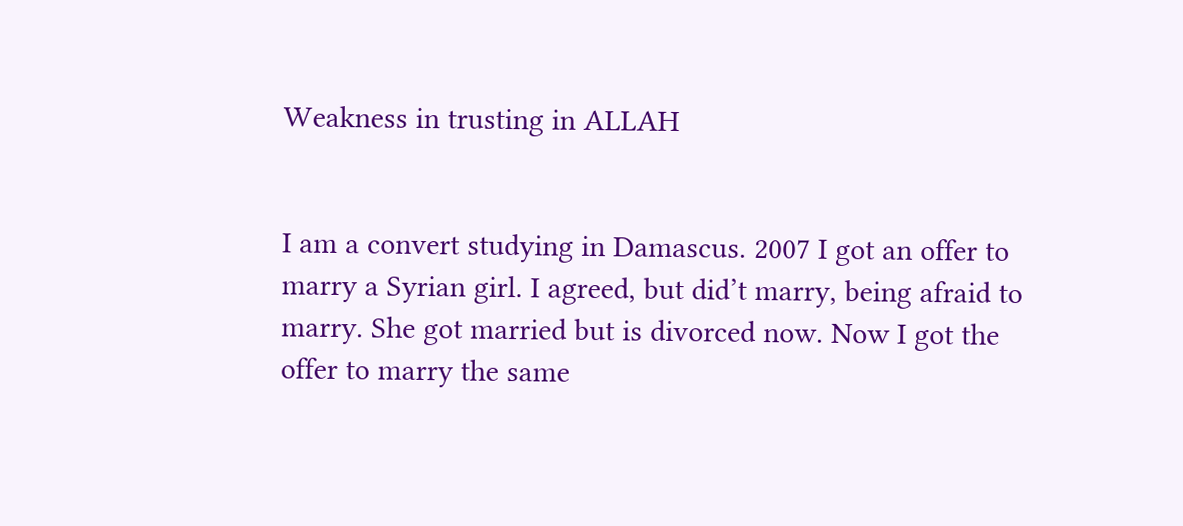Weakness in trusting in ALLAH


I am a convert studying in Damascus. 2007 I got an offer to marry a Syrian girl. I agreed, but did’t marry, being afraid to marry. She got married but is divorced now. Now I got the offer to marry the same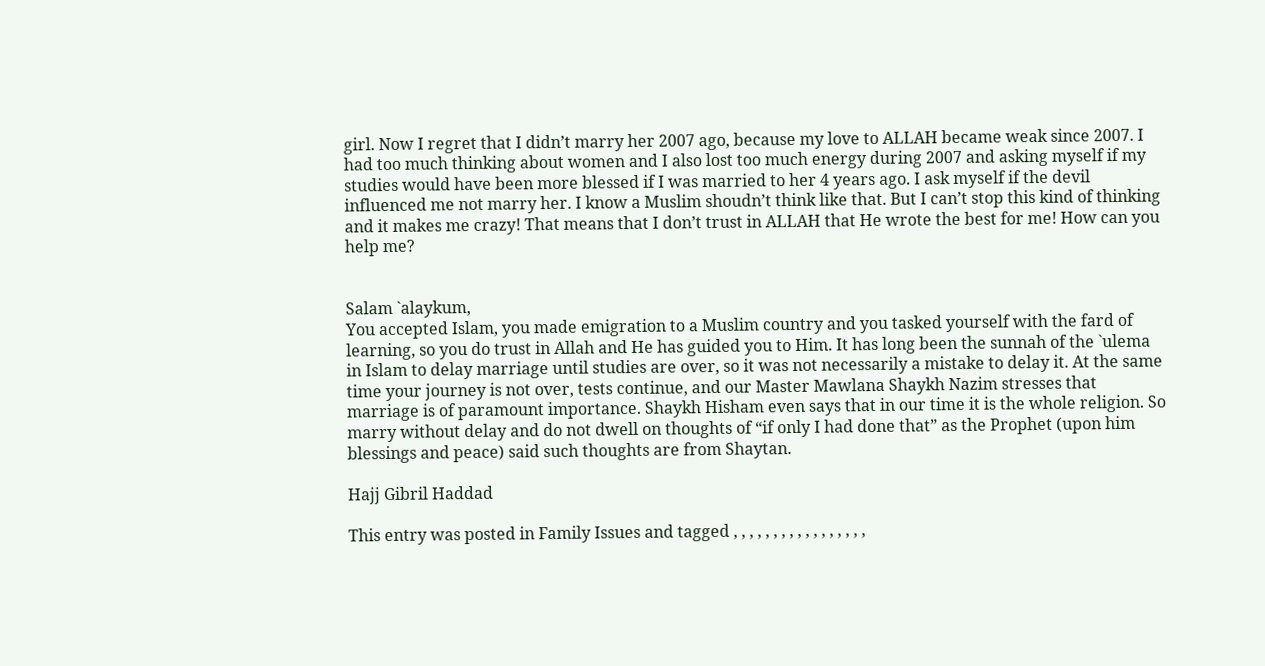girl. Now I regret that I didn’t marry her 2007 ago, because my love to ALLAH became weak since 2007. I had too much thinking about women and I also lost too much energy during 2007 and asking myself if my studies would have been more blessed if I was married to her 4 years ago. I ask myself if the devil influenced me not marry her. I know a Muslim shoudn’t think like that. But I can’t stop this kind of thinking and it makes me crazy! That means that I don’t trust in ALLAH that He wrote the best for me! How can you help me?


Salam `alaykum,
You accepted Islam, you made emigration to a Muslim country and you tasked yourself with the fard of learning, so you do trust in Allah and He has guided you to Him. It has long been the sunnah of the `ulema in Islam to delay marriage until studies are over, so it was not necessarily a mistake to delay it. At the same time your journey is not over, tests continue, and our Master Mawlana Shaykh Nazim stresses that marriage is of paramount importance. Shaykh Hisham even says that in our time it is the whole religion. So marry without delay and do not dwell on thoughts of “if only I had done that” as the Prophet (upon him blessings and peace) said such thoughts are from Shaytan.

Hajj Gibril Haddad

This entry was posted in Family Issues and tagged , , , , , , , , , , , , , , , , ,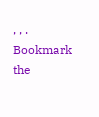, , . Bookmark the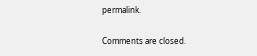permalink.

Comments are closed.